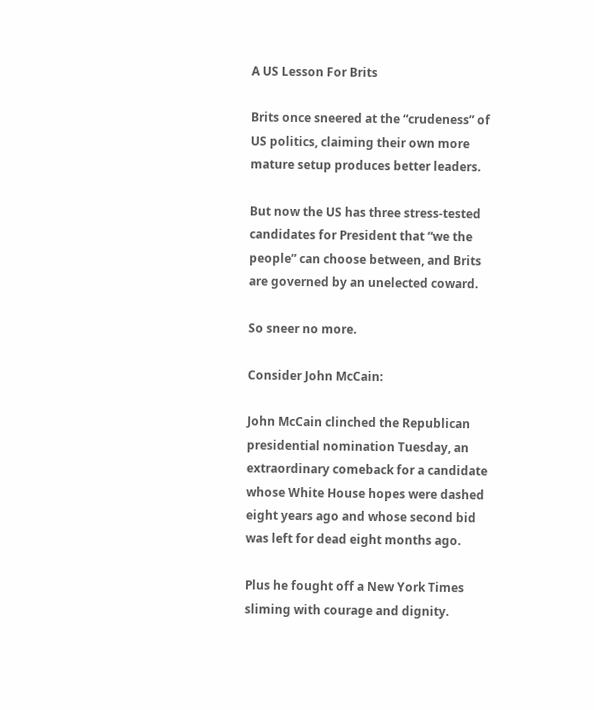A US Lesson For Brits

Brits once sneered at the “crudeness” of US politics, claiming their own more mature setup produces better leaders.

But now the US has three stress-tested candidates for President that “we the people” can choose between, and Brits are governed by an unelected coward.

So sneer no more.

Consider John McCain:

John McCain clinched the Republican presidential nomination Tuesday, an extraordinary comeback for a candidate whose White House hopes were dashed eight years ago and whose second bid was left for dead eight months ago.

Plus he fought off a New York Times sliming with courage and dignity.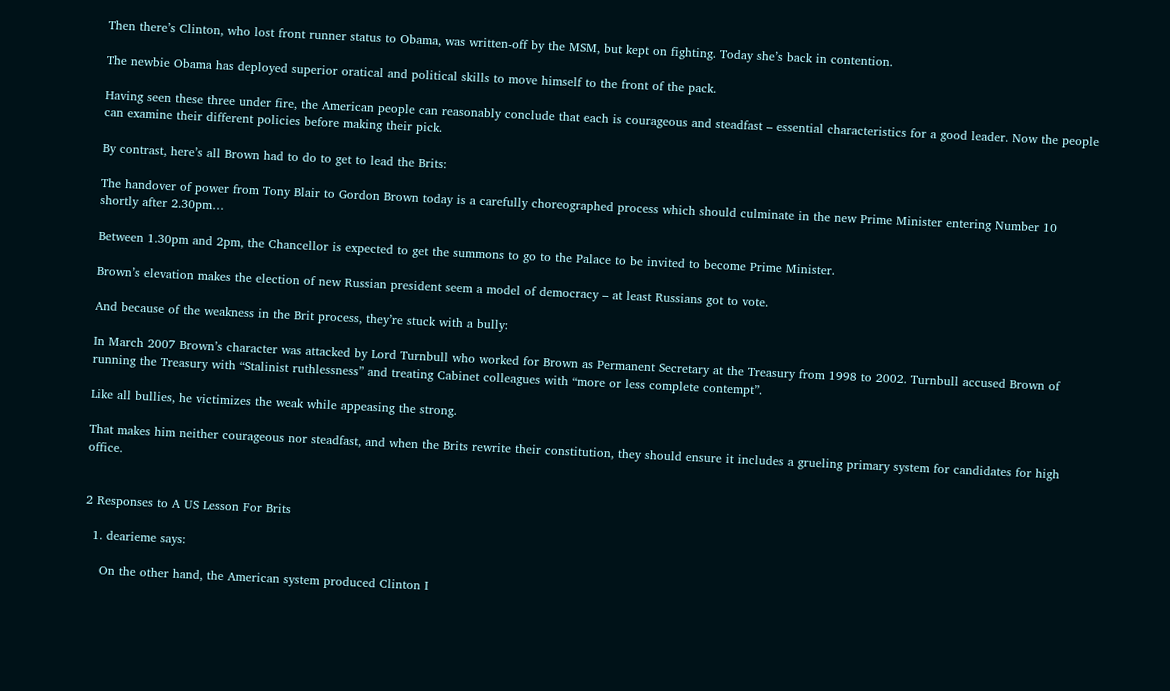Then there’s Clinton, who lost front runner status to Obama, was written-off by the MSM, but kept on fighting. Today she’s back in contention.

The newbie Obama has deployed superior oratical and political skills to move himself to the front of the pack.

Having seen these three under fire, the American people can reasonably conclude that each is courageous and steadfast – essential characteristics for a good leader. Now the people can examine their different policies before making their pick.

By contrast, here’s all Brown had to do to get to lead the Brits:

The handover of power from Tony Blair to Gordon Brown today is a carefully choreographed process which should culminate in the new Prime Minister entering Number 10 shortly after 2.30pm…

Between 1.30pm and 2pm, the Chancellor is expected to get the summons to go to the Palace to be invited to become Prime Minister.

Brown’s elevation makes the election of new Russian president seem a model of democracy – at least Russians got to vote.

And because of the weakness in the Brit process, they’re stuck with a bully:

In March 2007 Brown’s character was attacked by Lord Turnbull who worked for Brown as Permanent Secretary at the Treasury from 1998 to 2002. Turnbull accused Brown of running the Treasury with “Stalinist ruthlessness” and treating Cabinet colleagues with “more or less complete contempt”.

Like all bullies, he victimizes the weak while appeasing the strong.

That makes him neither courageous nor steadfast, and when the Brits rewrite their constitution, they should ensure it includes a grueling primary system for candidates for high office.


2 Responses to A US Lesson For Brits

  1. dearieme says:

    On the other hand, the American system produced Clinton I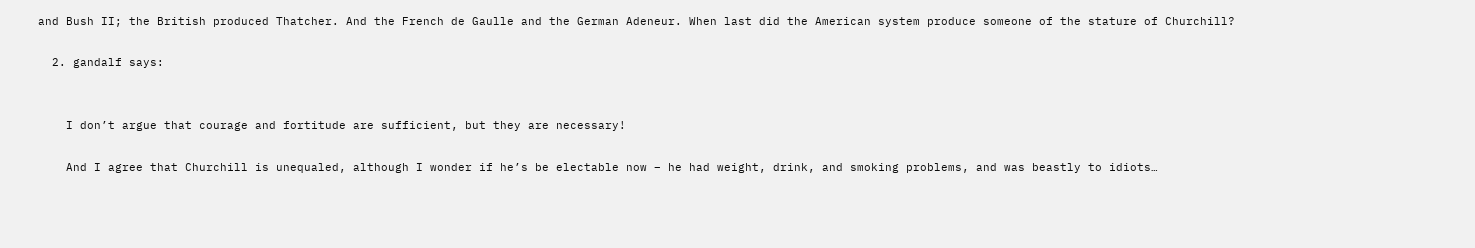and Bush II; the British produced Thatcher. And the French de Gaulle and the German Adeneur. When last did the American system produce someone of the stature of Churchill?

  2. gandalf says:


    I don’t argue that courage and fortitude are sufficient, but they are necessary!

    And I agree that Churchill is unequaled, although I wonder if he’s be electable now – he had weight, drink, and smoking problems, and was beastly to idiots…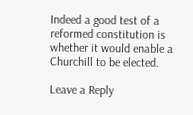Indeed a good test of a reformed constitution is whether it would enable a Churchill to be elected.

Leave a Reply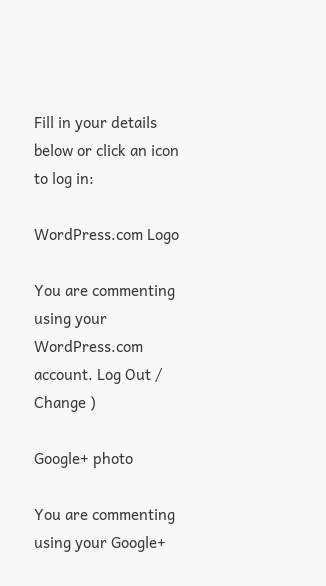Fill in your details below or click an icon to log in:

WordPress.com Logo

You are commenting using your WordPress.com account. Log Out /  Change )

Google+ photo

You are commenting using your Google+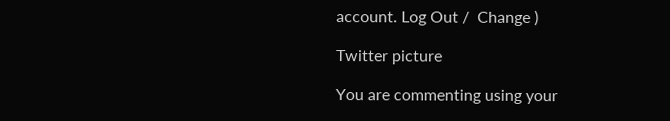account. Log Out /  Change )

Twitter picture

You are commenting using your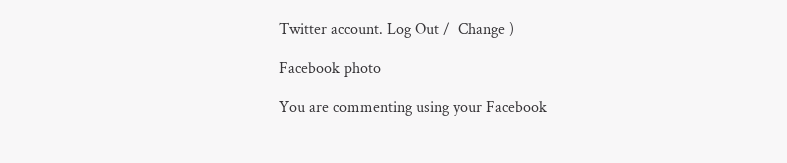Twitter account. Log Out /  Change )

Facebook photo

You are commenting using your Facebook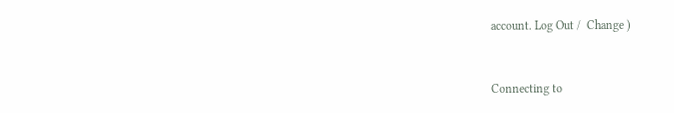account. Log Out /  Change )


Connecting to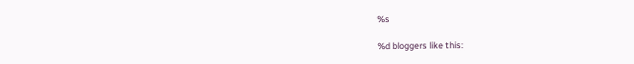%s

%d bloggers like this: